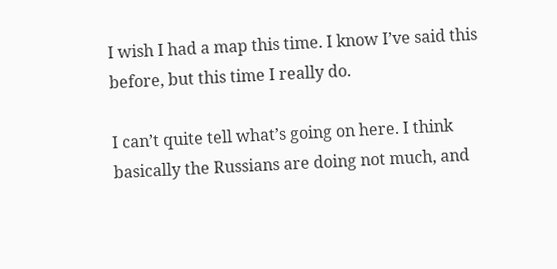I wish I had a map this time. I know I’ve said this before, but this time I really do.

I can’t quite tell what’s going on here. I think basically the Russians are doing not much, and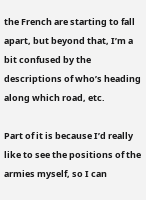the French are starting to fall apart, but beyond that, I’m a bit confused by the descriptions of who’s heading along which road, etc.

Part of it is because I’d really like to see the positions of the armies myself, so I can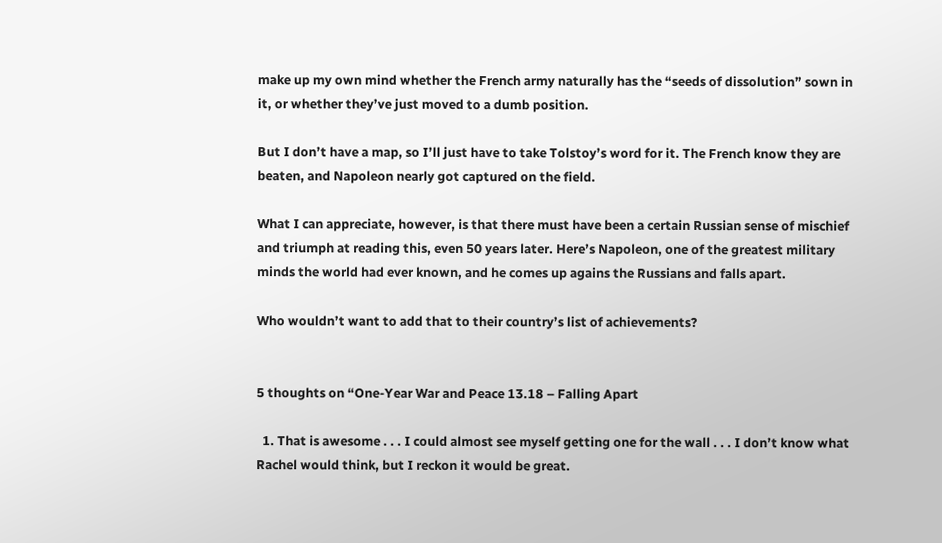make up my own mind whether the French army naturally has the “seeds of dissolution” sown in it, or whether they’ve just moved to a dumb position.

But I don’t have a map, so I’ll just have to take Tolstoy’s word for it. The French know they are beaten, and Napoleon nearly got captured on the field.

What I can appreciate, however, is that there must have been a certain Russian sense of mischief and triumph at reading this, even 50 years later. Here’s Napoleon, one of the greatest military minds the world had ever known, and he comes up agains the Russians and falls apart.

Who wouldn’t want to add that to their country’s list of achievements?


5 thoughts on “One-Year War and Peace 13.18 – Falling Apart

  1. That is awesome . . . I could almost see myself getting one for the wall . . . I don’t know what Rachel would think, but I reckon it would be great.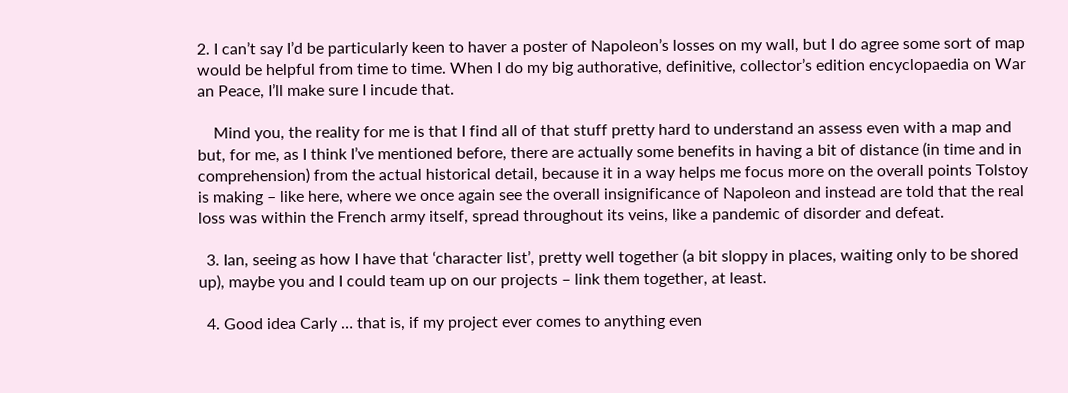2. I can’t say I’d be particularly keen to haver a poster of Napoleon’s losses on my wall, but I do agree some sort of map would be helpful from time to time. When I do my big authorative, definitive, collector’s edition encyclopaedia on War an Peace, I’ll make sure I incude that.

    Mind you, the reality for me is that I find all of that stuff pretty hard to understand an assess even with a map and but, for me, as I think I’ve mentioned before, there are actually some benefits in having a bit of distance (in time and in comprehension) from the actual historical detail, because it in a way helps me focus more on the overall points Tolstoy is making – like here, where we once again see the overall insignificance of Napoleon and instead are told that the real loss was within the French army itself, spread throughout its veins, like a pandemic of disorder and defeat.

  3. Ian, seeing as how I have that ‘character list’, pretty well together (a bit sloppy in places, waiting only to be shored up), maybe you and I could team up on our projects – link them together, at least.

  4. Good idea Carly … that is, if my project ever comes to anything even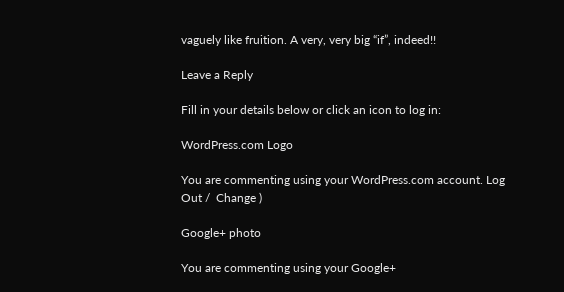vaguely like fruition. A very, very big “if”, indeed!!

Leave a Reply

Fill in your details below or click an icon to log in:

WordPress.com Logo

You are commenting using your WordPress.com account. Log Out /  Change )

Google+ photo

You are commenting using your Google+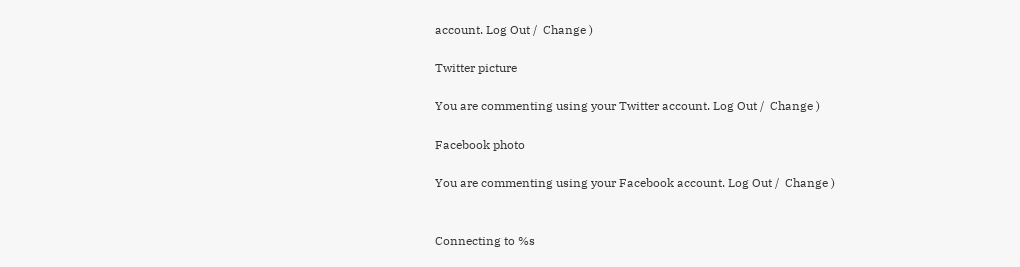account. Log Out /  Change )

Twitter picture

You are commenting using your Twitter account. Log Out /  Change )

Facebook photo

You are commenting using your Facebook account. Log Out /  Change )


Connecting to %s